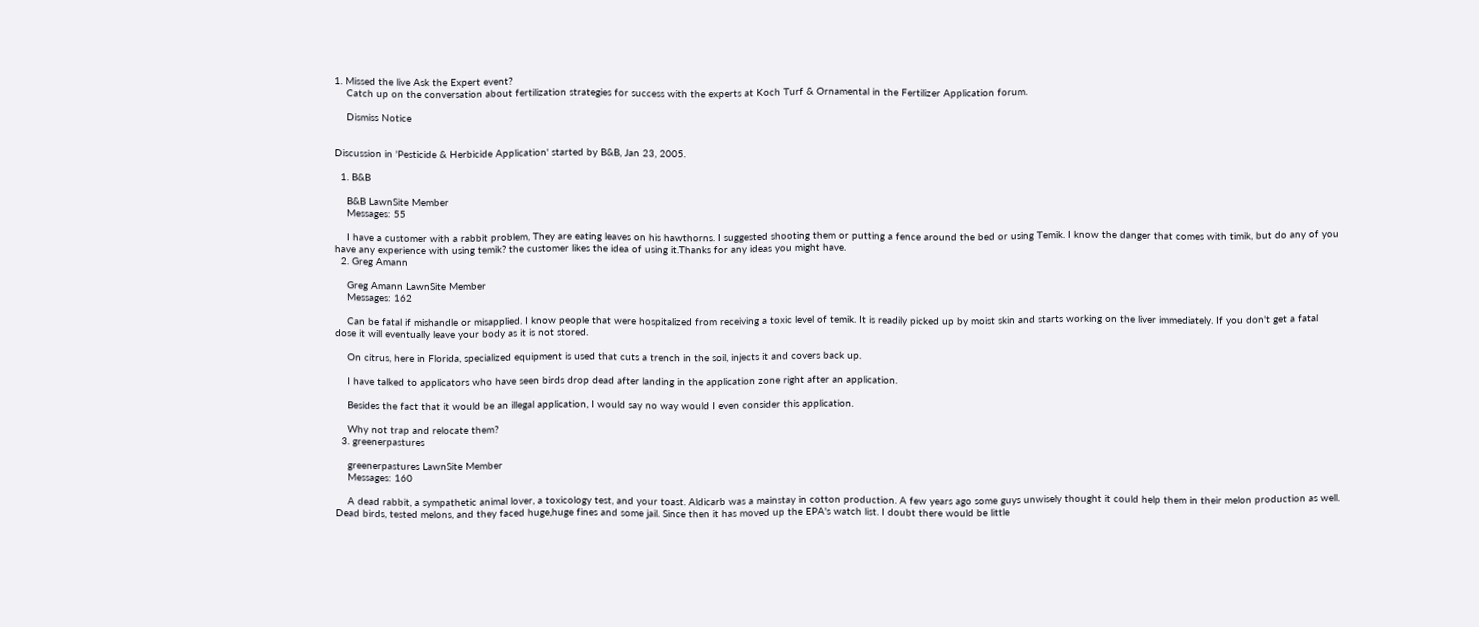1. Missed the live Ask the Expert event?
    Catch up on the conversation about fertilization strategies for success with the experts at Koch Turf & Ornamental in the Fertilizer Application forum.

    Dismiss Notice


Discussion in 'Pesticide & Herbicide Application' started by B&B, Jan 23, 2005.

  1. B&B

    B&B LawnSite Member
    Messages: 55

    I have a customer with a rabbit problem, They are eating leaves on his hawthorns. I suggested shooting them or putting a fence around the bed or using Temik. I know the danger that comes with timik, but do any of you have any experience with using temik? the customer likes the idea of using it.Thanks for any ideas you might have.
  2. Greg Amann

    Greg Amann LawnSite Member
    Messages: 162

    Can be fatal if mishandle or misapplied. I know people that were hospitalized from receiving a toxic level of temik. It is readily picked up by moist skin and starts working on the liver immediately. If you don't get a fatal dose it will eventually leave your body as it is not stored.

    On citrus, here in Florida, specialized equipment is used that cuts a trench in the soil, injects it and covers back up.

    I have talked to applicators who have seen birds drop dead after landing in the application zone right after an application.

    Besides the fact that it would be an illegal application, I would say no way would I even consider this application.

    Why not trap and relocate them?
  3. greenerpastures

    greenerpastures LawnSite Member
    Messages: 160

    A dead rabbit, a sympathetic animal lover, a toxicology test, and your toast. Aldicarb was a mainstay in cotton production. A few years ago some guys unwisely thought it could help them in their melon production as well. Dead birds, tested melons, and they faced huge,huge fines and some jail. Since then it has moved up the EPA's watch list. I doubt there would be little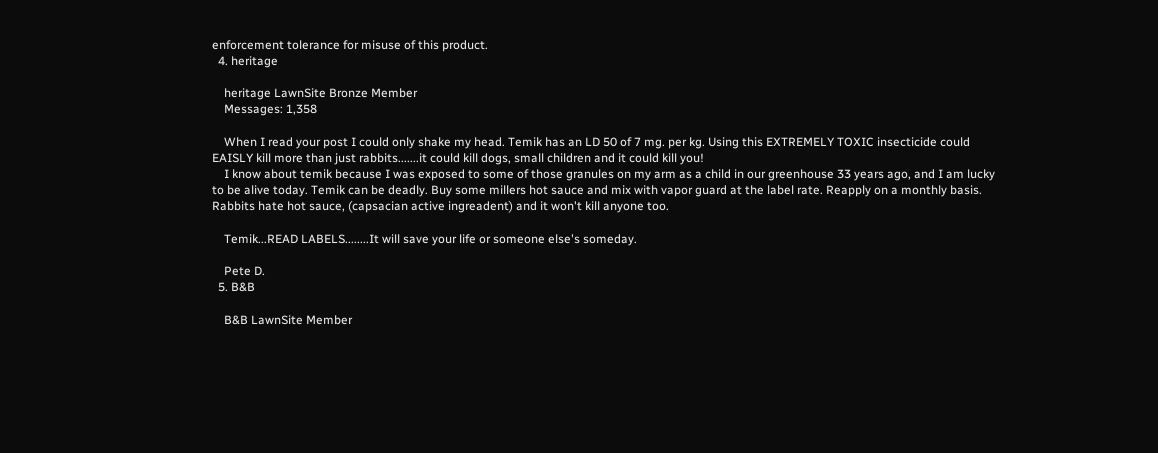enforcement tolerance for misuse of this product.
  4. heritage

    heritage LawnSite Bronze Member
    Messages: 1,358

    When I read your post I could only shake my head. Temik has an LD 50 of 7 mg. per kg. Using this EXTREMELY TOXIC insecticide could EAISLY kill more than just rabbits.......it could kill dogs, small children and it could kill you!
    I know about temik because I was exposed to some of those granules on my arm as a child in our greenhouse 33 years ago, and I am lucky to be alive today. Temik can be deadly. Buy some millers hot sauce and mix with vapor guard at the label rate. Reapply on a monthly basis. Rabbits hate hot sauce, (capsacian active ingreadent) and it won't kill anyone too.

    Temik...READ LABELS........It will save your life or someone else's someday.

    Pete D.
  5. B&B

    B&B LawnSite Member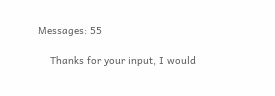Messages: 55

    Thanks for your input, I would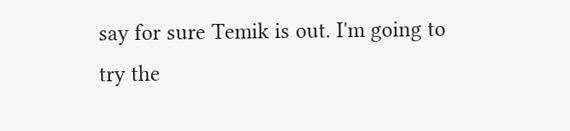say for sure Temik is out. I'm going to try the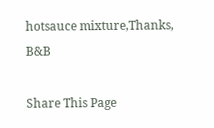hotsauce mixture,Thanks, B&B

Share This Page